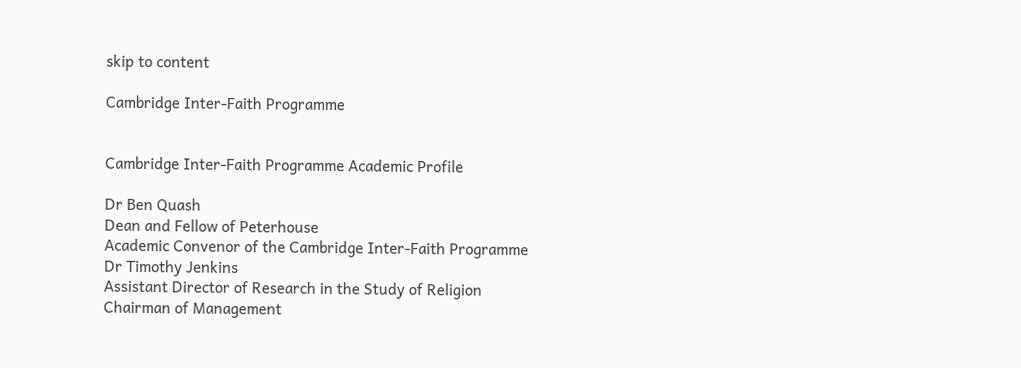skip to content

Cambridge Inter-Faith Programme


Cambridge Inter-Faith Programme Academic Profile

Dr Ben Quash
Dean and Fellow of Peterhouse
Academic Convenor of the Cambridge Inter-Faith Programme
Dr Timothy Jenkins
Assistant Director of Research in the Study of Religion
Chairman of Management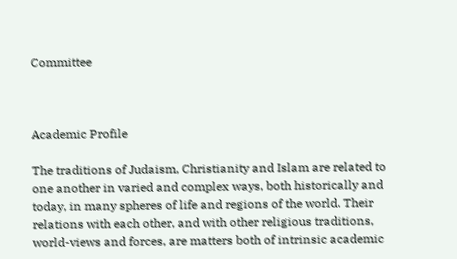Committee



Academic Profile

The traditions of Judaism, Christianity and Islam are related to one another in varied and complex ways, both historically and today, in many spheres of life and regions of the world. Their relations with each other, and with other religious traditions, world-views and forces, are matters both of intrinsic academic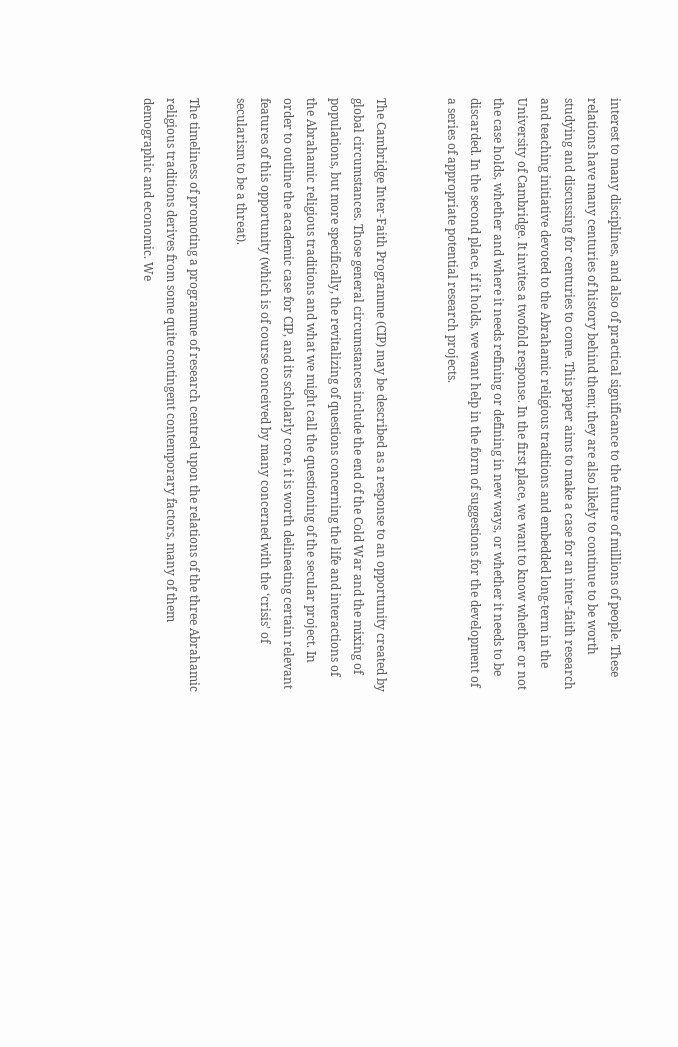interest to many disciplines, and also of practical significance to the future of millions of people. These relations have many centuries of history behind them; they are also likely to continue to be worth studying and discussing for centuries to come. This paper aims to make a case for an inter-faith research and teaching initiative devoted to the Abrahamic religious traditions and embedded long-term in the University of Cambridge. It invites a twofold response. In the first place, we want to know whether or not the case holds, whether and where it needs refining or defining in new ways, or whether it needs to be discarded. In the second place, if it holds, we want help in the form of suggestions for the development of a series of appropriate potential research projects.


The Cambridge Inter-Faith Programme (CIP) may be described as a response to an opportunity created by global circumstances. Those general circumstances include the end of the Cold War and the mixing of populations, but more specifically, the revitalizing of questions concerning the life and interactions of the Abrahamic religious traditions and what we might call the questioning of the secular project. In order to outline the academic case for CIP, and its scholarly core, it is worth delineating certain relevant features of this opportunity (which is of course conceived by many concerned with the ‘crisis’ of secularism to be a threat).

The timeliness of promoting a programme of research centred upon the relations of the three Abrahamic religious traditions derives from some quite contingent contemporary factors, many of them demographic and economic. We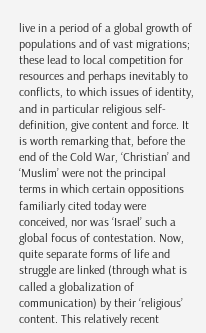live in a period of a global growth of populations and of vast migrations; these lead to local competition for resources and perhaps inevitably to conflicts, to which issues of identity, and in particular religious self-definition, give content and force. It is worth remarking that, before the end of the Cold War, ‘Christian’ and ‘Muslim’ were not the principal terms in which certain oppositions familiarly cited today were conceived, nor was ‘Israel’ such a global focus of contestation. Now, quite separate forms of life and struggle are linked (through what is called a globalization of communication) by their ‘religious’ content. This relatively recent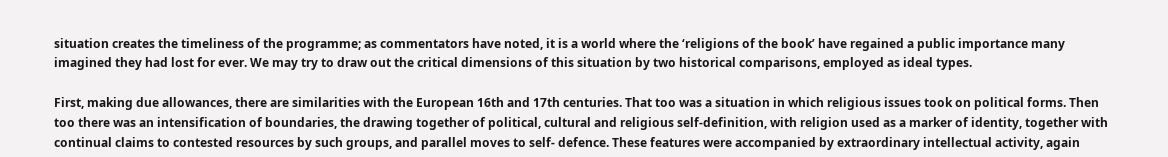situation creates the timeliness of the programme; as commentators have noted, it is a world where the ‘religions of the book’ have regained a public importance many imagined they had lost for ever. We may try to draw out the critical dimensions of this situation by two historical comparisons, employed as ideal types.

First, making due allowances, there are similarities with the European 16th and 17th centuries. That too was a situation in which religious issues took on political forms. Then too there was an intensification of boundaries, the drawing together of political, cultural and religious self-definition, with religion used as a marker of identity, together with continual claims to contested resources by such groups, and parallel moves to self- defence. These features were accompanied by extraordinary intellectual activity, again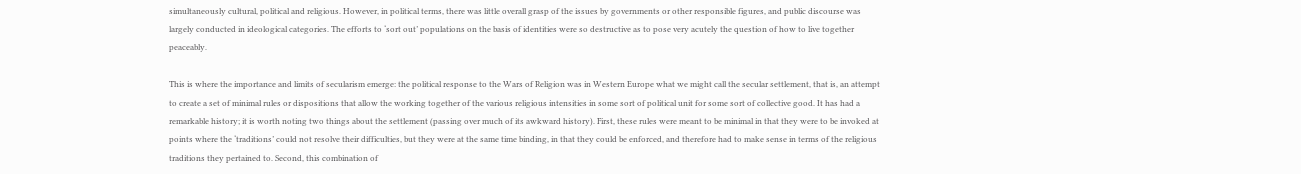simultaneously cultural, political and religious. However, in political terms, there was little overall grasp of the issues by governments or other responsible figures, and public discourse was largely conducted in ideological categories. The efforts to ‘sort out’ populations on the basis of identities were so destructive as to pose very acutely the question of how to live together peaceably.

This is where the importance and limits of secularism emerge: the political response to the Wars of Religion was in Western Europe what we might call the secular settlement, that is, an attempt to create a set of minimal rules or dispositions that allow the working together of the various religious intensities in some sort of political unit for some sort of collective good. It has had a remarkable history; it is worth noting two things about the settlement (passing over much of its awkward history). First, these rules were meant to be minimal in that they were to be invoked at points where the ‘traditions’ could not resolve their difficulties, but they were at the same time binding, in that they could be enforced, and therefore had to make sense in terms of the religious traditions they pertained to. Second, this combination of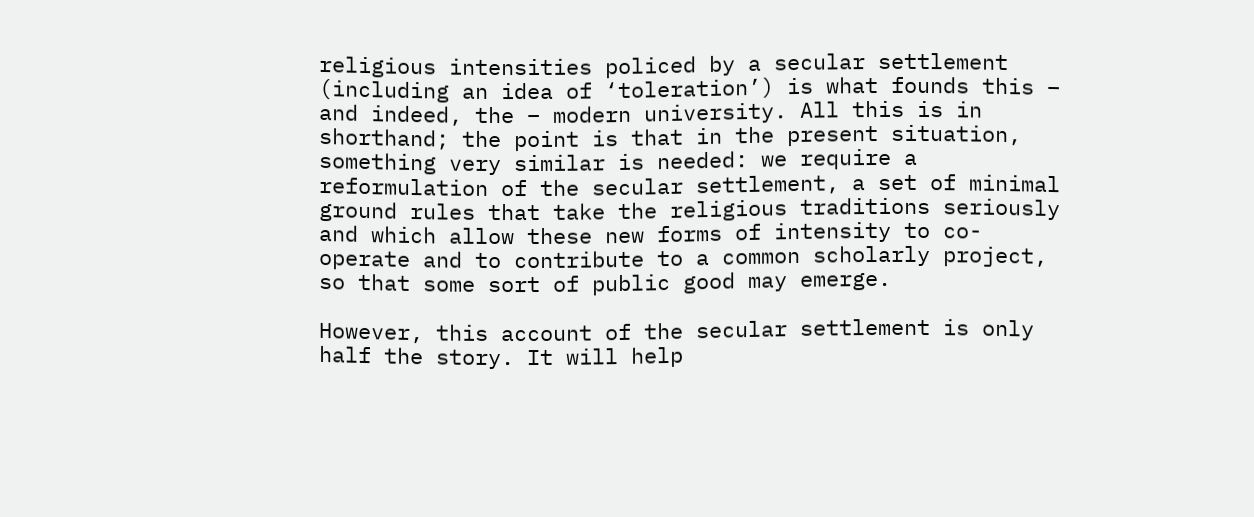religious intensities policed by a secular settlement (including an idea of ‘toleration’) is what founds this – and indeed, the – modern university. All this is in shorthand; the point is that in the present situation, something very similar is needed: we require a reformulation of the secular settlement, a set of minimal ground rules that take the religious traditions seriously and which allow these new forms of intensity to co-operate and to contribute to a common scholarly project, so that some sort of public good may emerge.

However, this account of the secular settlement is only half the story. It will help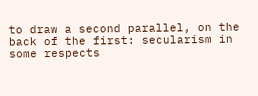to draw a second parallel, on the back of the first: secularism in some respects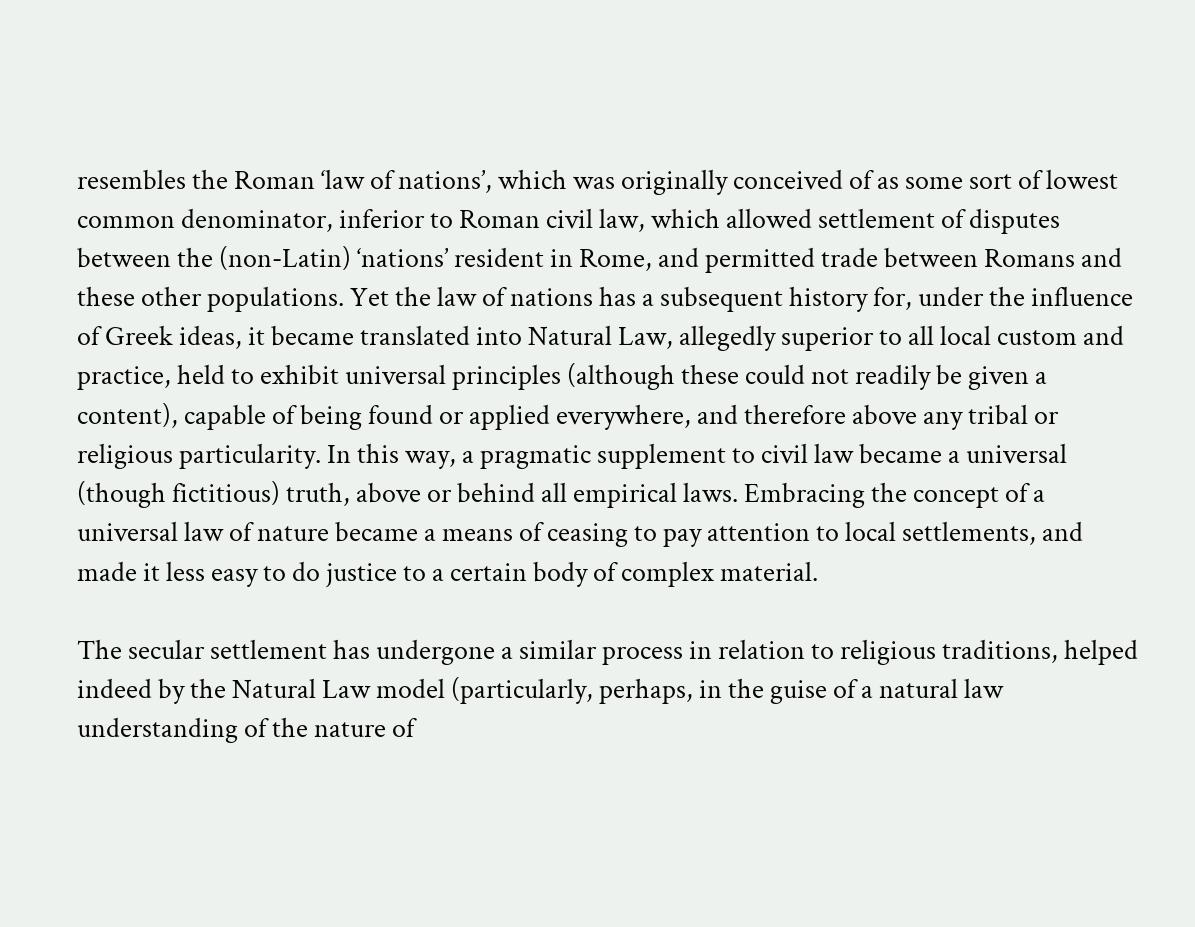resembles the Roman ‘law of nations’, which was originally conceived of as some sort of lowest common denominator, inferior to Roman civil law, which allowed settlement of disputes between the (non-Latin) ‘nations’ resident in Rome, and permitted trade between Romans and these other populations. Yet the law of nations has a subsequent history for, under the influence of Greek ideas, it became translated into Natural Law, allegedly superior to all local custom and practice, held to exhibit universal principles (although these could not readily be given a content), capable of being found or applied everywhere, and therefore above any tribal or religious particularity. In this way, a pragmatic supplement to civil law became a universal (though fictitious) truth, above or behind all empirical laws. Embracing the concept of a universal law of nature became a means of ceasing to pay attention to local settlements, and made it less easy to do justice to a certain body of complex material.

The secular settlement has undergone a similar process in relation to religious traditions, helped indeed by the Natural Law model (particularly, perhaps, in the guise of a natural law understanding of the nature of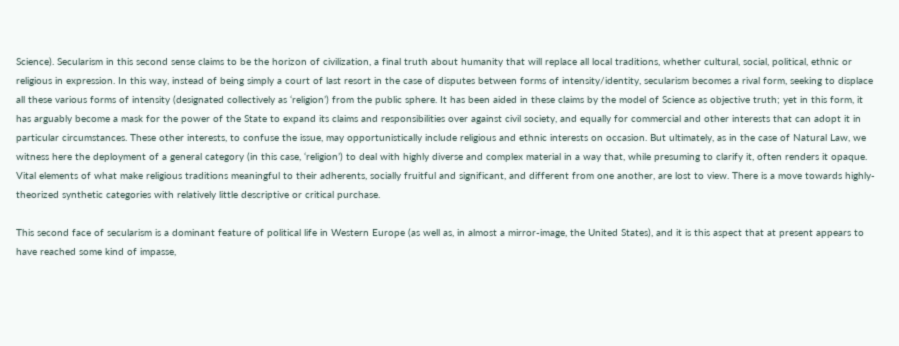Science). Secularism in this second sense claims to be the horizon of civilization, a final truth about humanity that will replace all local traditions, whether cultural, social, political, ethnic or religious in expression. In this way, instead of being simply a court of last resort in the case of disputes between forms of intensity/identity, secularism becomes a rival form, seeking to displace all these various forms of intensity (designated collectively as ‘religion’) from the public sphere. It has been aided in these claims by the model of Science as objective truth; yet in this form, it has arguably become a mask for the power of the State to expand its claims and responsibilities over against civil society, and equally for commercial and other interests that can adopt it in particular circumstances. These other interests, to confuse the issue, may opportunistically include religious and ethnic interests on occasion. But ultimately, as in the case of Natural Law, we witness here the deployment of a general category (in this case, ‘religion’) to deal with highly diverse and complex material in a way that, while presuming to clarify it, often renders it opaque. Vital elements of what make religious traditions meaningful to their adherents, socially fruitful and significant, and different from one another, are lost to view. There is a move towards highly-theorized synthetic categories with relatively little descriptive or critical purchase.

This second face of secularism is a dominant feature of political life in Western Europe (as well as, in almost a mirror-image, the United States), and it is this aspect that at present appears to have reached some kind of impasse,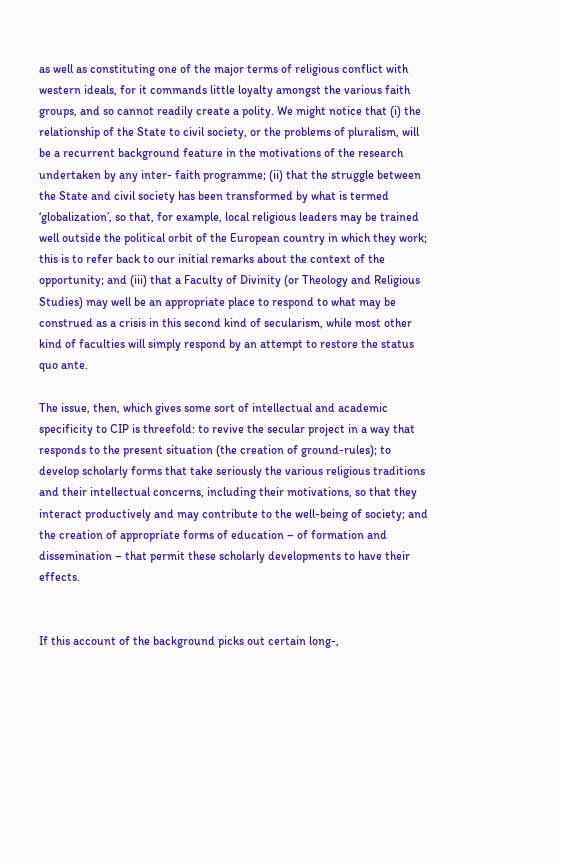as well as constituting one of the major terms of religious conflict with western ideals, for it commands little loyalty amongst the various faith groups, and so cannot readily create a polity. We might notice that (i) the relationship of the State to civil society, or the problems of pluralism, will be a recurrent background feature in the motivations of the research undertaken by any inter- faith programme; (ii) that the struggle between the State and civil society has been transformed by what is termed ‘globalization’, so that, for example, local religious leaders may be trained well outside the political orbit of the European country in which they work; this is to refer back to our initial remarks about the context of the opportunity; and (iii) that a Faculty of Divinity (or Theology and Religious Studies) may well be an appropriate place to respond to what may be construed as a crisis in this second kind of secularism, while most other kind of faculties will simply respond by an attempt to restore the status quo ante.

The issue, then, which gives some sort of intellectual and academic specificity to CIP is threefold: to revive the secular project in a way that responds to the present situation (the creation of ground-rules); to develop scholarly forms that take seriously the various religious traditions and their intellectual concerns, including their motivations, so that they interact productively and may contribute to the well-being of society; and the creation of appropriate forms of education – of formation and dissemination – that permit these scholarly developments to have their effects.


If this account of the background picks out certain long-,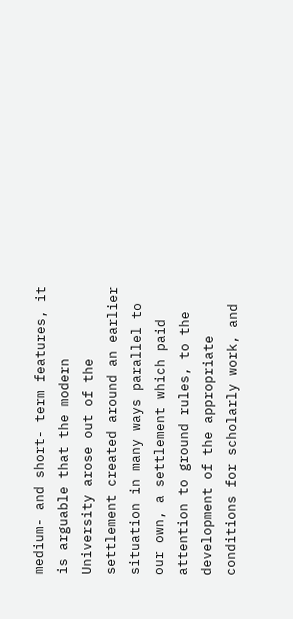medium- and short- term features, it is arguable that the modern University arose out of the settlement created around an earlier situation in many ways parallel to our own, a settlement which paid attention to ground rules, to the development of the appropriate conditions for scholarly work, and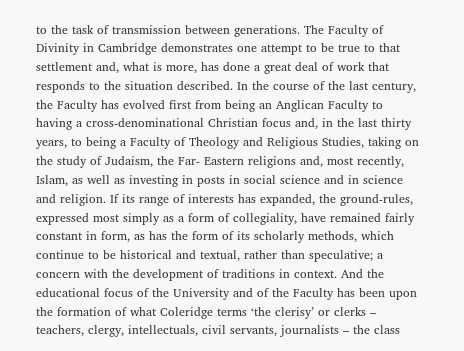to the task of transmission between generations. The Faculty of Divinity in Cambridge demonstrates one attempt to be true to that settlement and, what is more, has done a great deal of work that responds to the situation described. In the course of the last century, the Faculty has evolved first from being an Anglican Faculty to having a cross-denominational Christian focus and, in the last thirty years, to being a Faculty of Theology and Religious Studies, taking on the study of Judaism, the Far- Eastern religions and, most recently, Islam, as well as investing in posts in social science and in science and religion. If its range of interests has expanded, the ground-rules, expressed most simply as a form of collegiality, have remained fairly constant in form, as has the form of its scholarly methods, which continue to be historical and textual, rather than speculative; a concern with the development of traditions in context. And the educational focus of the University and of the Faculty has been upon the formation of what Coleridge terms ‘the clerisy’ or clerks – teachers, clergy, intellectuals, civil servants, journalists – the class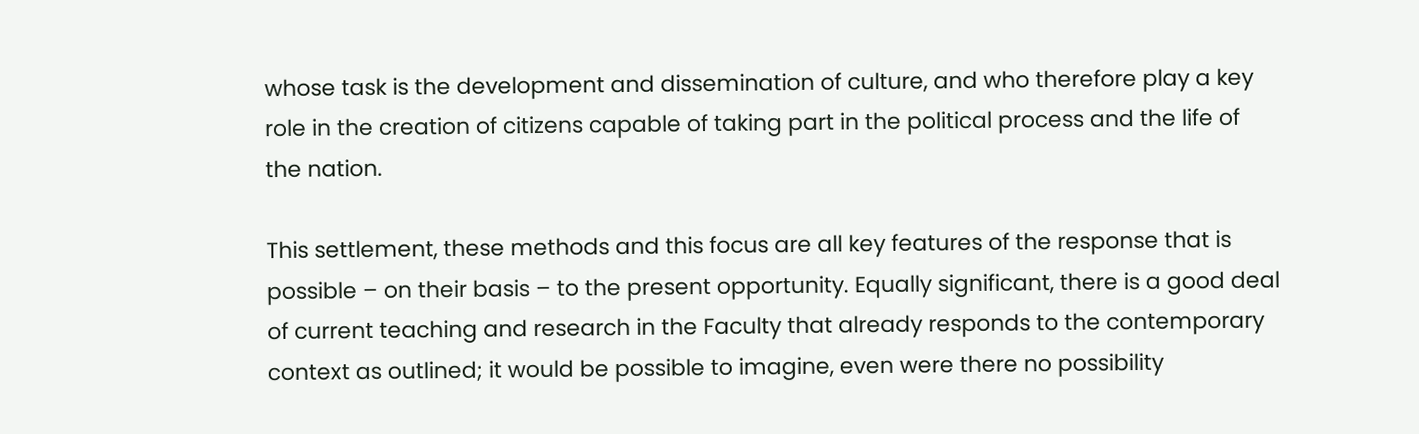whose task is the development and dissemination of culture, and who therefore play a key role in the creation of citizens capable of taking part in the political process and the life of the nation.

This settlement, these methods and this focus are all key features of the response that is possible – on their basis – to the present opportunity. Equally significant, there is a good deal of current teaching and research in the Faculty that already responds to the contemporary context as outlined; it would be possible to imagine, even were there no possibility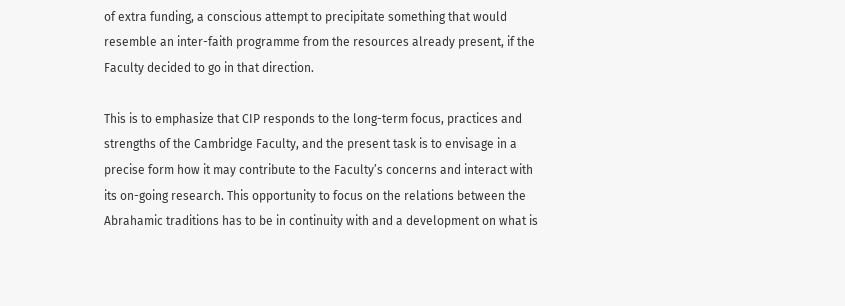of extra funding, a conscious attempt to precipitate something that would resemble an inter-faith programme from the resources already present, if the Faculty decided to go in that direction.

This is to emphasize that CIP responds to the long-term focus, practices and strengths of the Cambridge Faculty, and the present task is to envisage in a precise form how it may contribute to the Faculty’s concerns and interact with its on-going research. This opportunity to focus on the relations between the Abrahamic traditions has to be in continuity with and a development on what is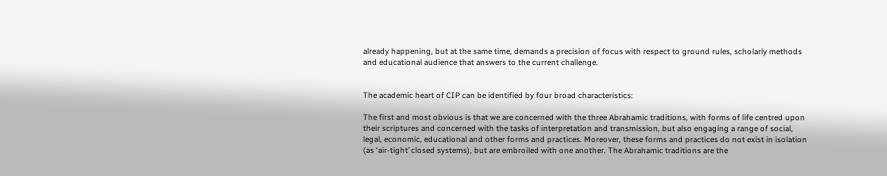already happening, but at the same time, demands a precision of focus with respect to ground rules, scholarly methods and educational audience that answers to the current challenge.


The academic heart of CIP can be identified by four broad characteristics:

The first and most obvious is that we are concerned with the three Abrahamic traditions, with forms of life centred upon their scriptures and concerned with the tasks of interpretation and transmission, but also engaging a range of social, legal, economic, educational and other forms and practices. Moreover, these forms and practices do not exist in isolation (as ‘air-tight’ closed systems), but are embroiled with one another. The Abrahamic traditions are the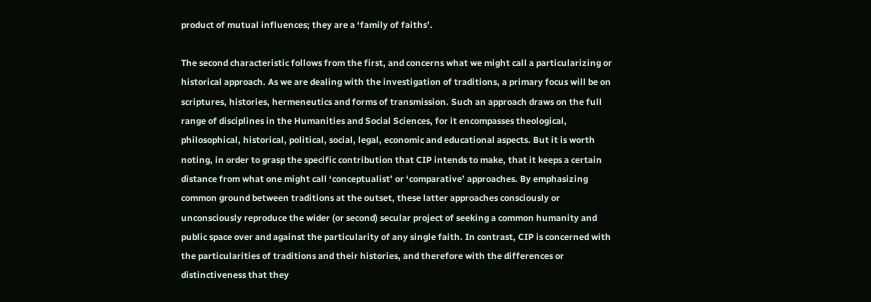product of mutual influences; they are a ‘family of faiths’.

The second characteristic follows from the first, and concerns what we might call a particularizing or historical approach. As we are dealing with the investigation of traditions, a primary focus will be on scriptures, histories, hermeneutics and forms of transmission. Such an approach draws on the full range of disciplines in the Humanities and Social Sciences, for it encompasses theological, philosophical, historical, political, social, legal, economic and educational aspects. But it is worth noting, in order to grasp the specific contribution that CIP intends to make, that it keeps a certain distance from what one might call ‘conceptualist’ or ‘comparative’ approaches. By emphasizing common ground between traditions at the outset, these latter approaches consciously or unconsciously reproduce the wider (or second) secular project of seeking a common humanity and public space over and against the particularity of any single faith. In contrast, CIP is concerned with the particularities of traditions and their histories, and therefore with the differences or distinctiveness that they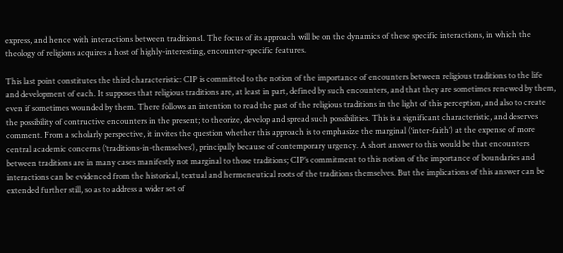express, and hence with interactions between traditions1. The focus of its approach will be on the dynamics of these specific interactions, in which the theology of religions acquires a host of highly-interesting, encounter-specific features.

This last point constitutes the third characteristic: CIP is committed to the notion of the importance of encounters between religious traditions to the life and development of each. It supposes that religious traditions are, at least in part, defined by such encounters, and that they are sometimes renewed by them, even if sometimes wounded by them. There follows an intention to read the past of the religious traditions in the light of this perception, and also to create the possibility of contructive encounters in the present; to theorize, develop and spread such possibilities. This is a significant characteristic, and deserves comment. From a scholarly perspective, it invites the question whether this approach is to emphasize the marginal (‘inter-faith’) at the expense of more central academic concerns (‘traditions-in-themselves’), principally because of contemporary urgency. A short answer to this would be that encounters between traditions are in many cases manifestly not marginal to those traditions; CIP’s commitment to this notion of the importance of boundaries and interactions can be evidenced from the historical, textual and hermeneutical roots of the traditions themselves. But the implications of this answer can be extended further still, so as to address a wider set of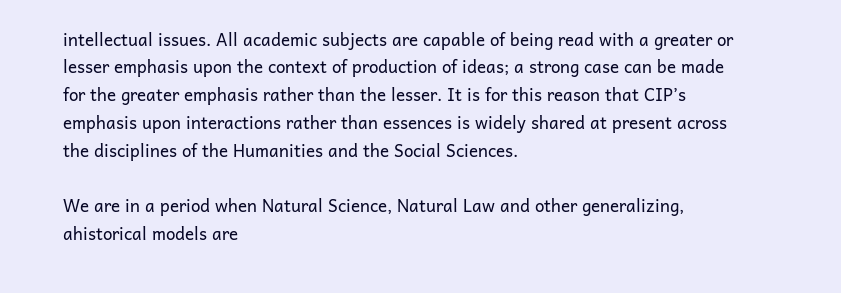intellectual issues. All academic subjects are capable of being read with a greater or lesser emphasis upon the context of production of ideas; a strong case can be made for the greater emphasis rather than the lesser. It is for this reason that CIP’s emphasis upon interactions rather than essences is widely shared at present across the disciplines of the Humanities and the Social Sciences.

We are in a period when Natural Science, Natural Law and other generalizing, ahistorical models are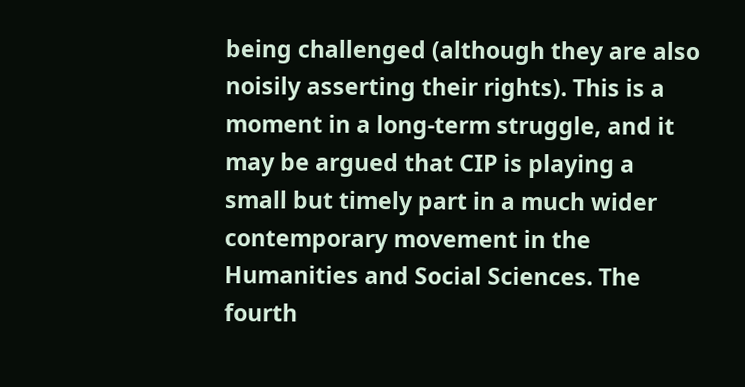being challenged (although they are also noisily asserting their rights). This is a moment in a long-term struggle, and it may be argued that CIP is playing a small but timely part in a much wider contemporary movement in the Humanities and Social Sciences. The fourth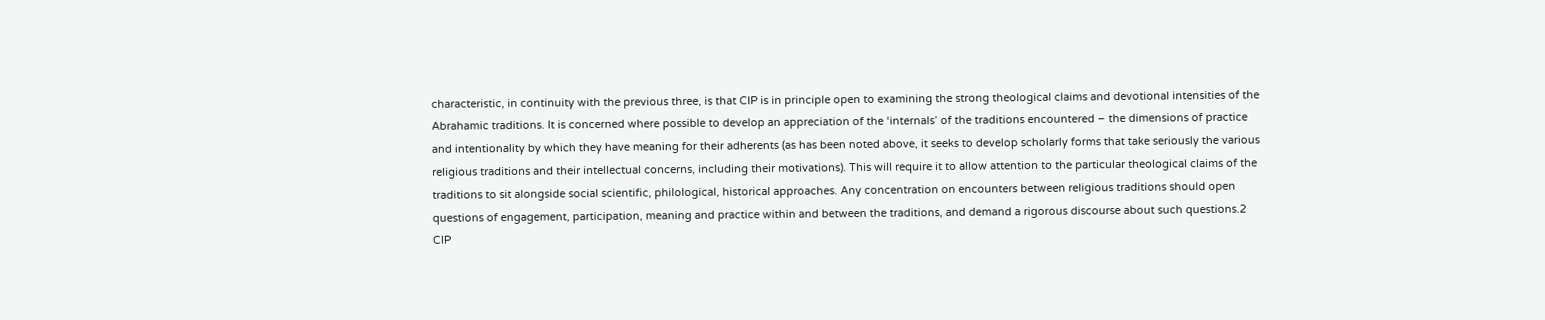characteristic, in continuity with the previous three, is that CIP is in principle open to examining the strong theological claims and devotional intensities of the Abrahamic traditions. It is concerned where possible to develop an appreciation of the ‘internals’ of the traditions encountered – the dimensions of practice and intentionality by which they have meaning for their adherents (as has been noted above, it seeks to develop scholarly forms that take seriously the various religious traditions and their intellectual concerns, including their motivations). This will require it to allow attention to the particular theological claims of the traditions to sit alongside social scientific, philological, historical approaches. Any concentration on encounters between religious traditions should open questions of engagement, participation, meaning and practice within and between the traditions, and demand a rigorous discourse about such questions.2 CIP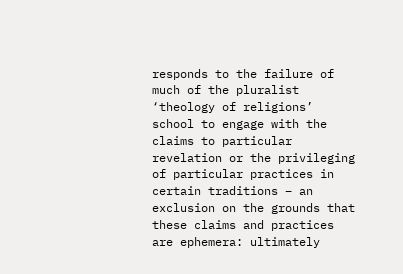responds to the failure of much of the pluralist ‘theology of religions’ school to engage with the claims to particular revelation or the privileging of particular practices in certain traditions – an exclusion on the grounds that these claims and practices are ephemera: ultimately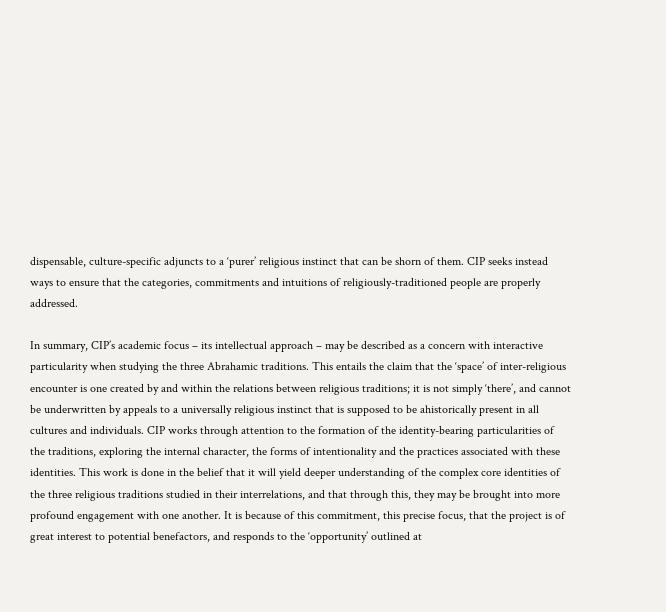dispensable, culture-specific adjuncts to a ‘purer’ religious instinct that can be shorn of them. CIP seeks instead ways to ensure that the categories, commitments and intuitions of religiously-traditioned people are properly addressed.

In summary, CIP’s academic focus – its intellectual approach – may be described as a concern with interactive particularity when studying the three Abrahamic traditions. This entails the claim that the ‘space’ of inter-religious encounter is one created by and within the relations between religious traditions; it is not simply ‘there’, and cannot be underwritten by appeals to a universally religious instinct that is supposed to be ahistorically present in all cultures and individuals. CIP works through attention to the formation of the identity-bearing particularities of the traditions, exploring the internal character, the forms of intentionality and the practices associated with these identities. This work is done in the belief that it will yield deeper understanding of the complex core identities of the three religious traditions studied in their interrelations, and that through this, they may be brought into more profound engagement with one another. It is because of this commitment, this precise focus, that the project is of great interest to potential benefactors, and responds to the ‘opportunity’ outlined at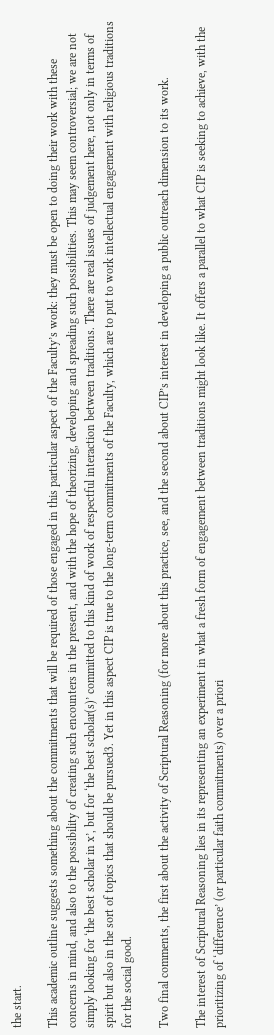the start.

This academic outline suggests something about the commitments that will be required of those engaged in this particular aspect of the Faculty’s work: they must be open to doing their work with these concerns in mind, and also to the possibility of creating such encounters in the present, and with the hope of theorizing, developing and spreading such possibilities. This may seem controversial; we are not simply looking for ‘the best scholar in x’, but for ‘the best scholar(s)’ committed to this kind of work of respectful interaction between traditions. There are real issues of judgement here, not only in terms of spirit but also in the sort of topics that should be pursued3. Yet in this aspect CIP is true to the long-term commitments of the Faculty, which are to put to work intellectual engagement with religious traditions for the social good.

Two final comments, the first about the activity of Scriptural Reasoning (for more about this practice, see, and the second about CIP’s interest in developing a public outreach dimension to its work.

The interest of Scriptural Reasoning lies in its representing an experiment in what a fresh form of engagement between traditions might look like. It offers a parallel to what CIP is seeking to achieve, with the prioritizing of ‘difference’ (or particular faith commitments) over a priori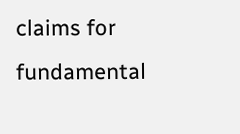claims for fundamental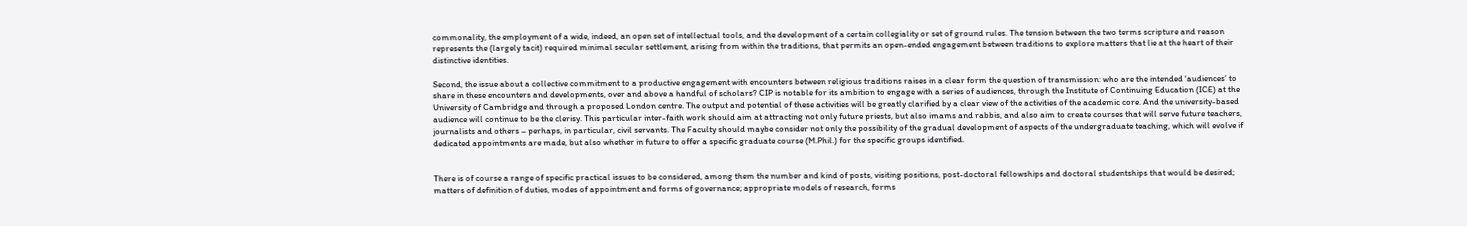commonality, the employment of a wide, indeed, an open set of intellectual tools, and the development of a certain collegiality or set of ground rules. The tension between the two terms scripture and reason represents the (largely tacit) required minimal secular settlement, arising from within the traditions, that permits an open-ended engagement between traditions to explore matters that lie at the heart of their distinctive identities.

Second, the issue about a collective commitment to a productive engagement with encounters between religious traditions raises in a clear form the question of transmission: who are the intended ‘audiences’ to share in these encounters and developments, over and above a handful of scholars? CIP is notable for its ambition to engage with a series of audiences, through the Institute of Continuing Education (ICE) at the University of Cambridge and through a proposed London centre. The output and potential of these activities will be greatly clarified by a clear view of the activities of the academic core. And the university-based audience will continue to be the clerisy. This particular inter-faith work should aim at attracting not only future priests, but also imams and rabbis, and also aim to create courses that will serve future teachers, journalists and others – perhaps, in particular, civil servants. The Faculty should maybe consider not only the possibility of the gradual development of aspects of the undergraduate teaching, which will evolve if dedicated appointments are made, but also whether in future to offer a specific graduate course (M.Phil.) for the specific groups identified.


There is of course a range of specific practical issues to be considered, among them the number and kind of posts, visiting positions, post-doctoral fellowships and doctoral studentships that would be desired; matters of definition of duties, modes of appointment and forms of governance; appropriate models of research, forms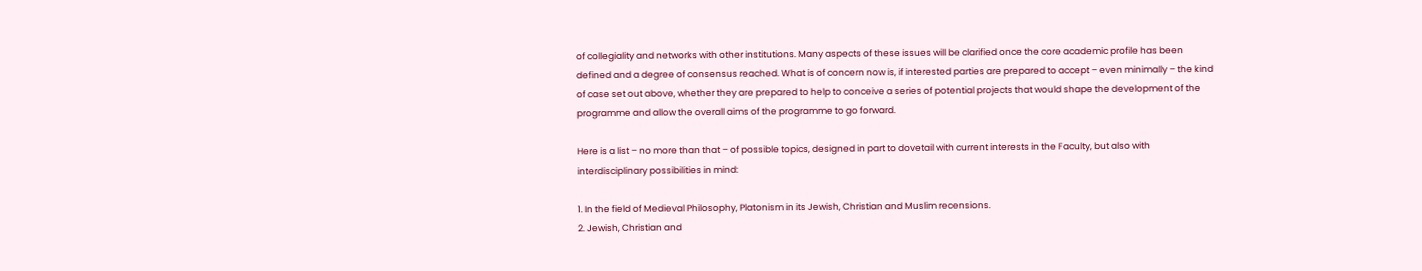of collegiality and networks with other institutions. Many aspects of these issues will be clarified once the core academic profile has been defined and a degree of consensus reached. What is of concern now is, if interested parties are prepared to accept – even minimally – the kind of case set out above, whether they are prepared to help to conceive a series of potential projects that would shape the development of the programme and allow the overall aims of the programme to go forward.

Here is a list – no more than that – of possible topics, designed in part to dovetail with current interests in the Faculty, but also with interdisciplinary possibilities in mind:

1. In the field of Medieval Philosophy, Platonism in its Jewish, Christian and Muslim recensions.
2. Jewish, Christian and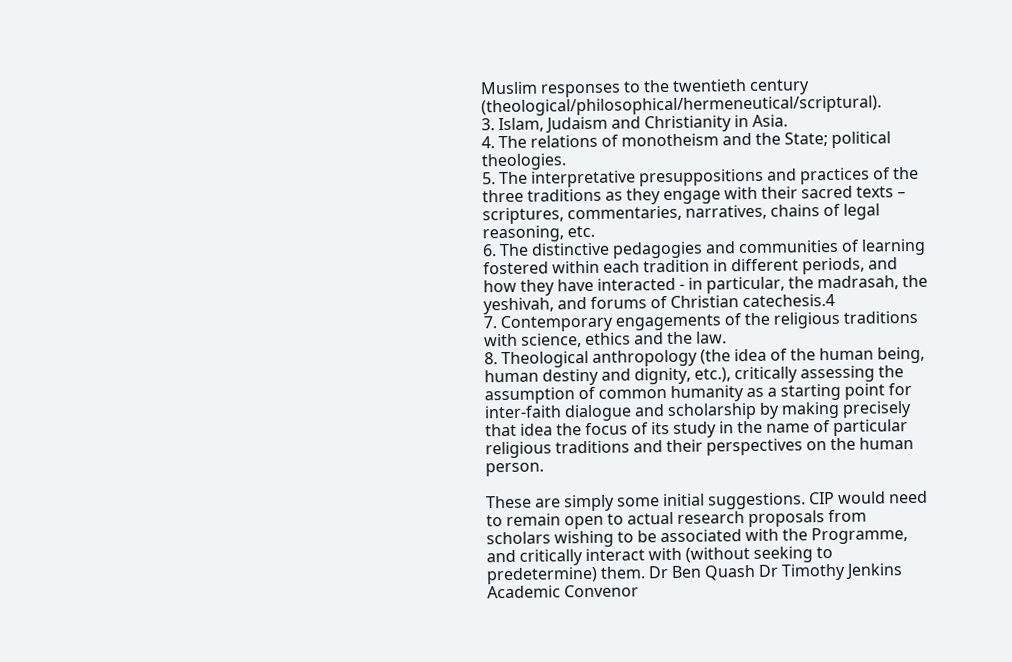Muslim responses to the twentieth century (theological/philosophical/hermeneutical/scriptural).
3. Islam, Judaism and Christianity in Asia.
4. The relations of monotheism and the State; political theologies.
5. The interpretative presuppositions and practices of the three traditions as they engage with their sacred texts – scriptures, commentaries, narratives, chains of legal reasoning, etc.
6. The distinctive pedagogies and communities of learning fostered within each tradition in different periods, and how they have interacted - in particular, the madrasah, the yeshivah, and forums of Christian catechesis.4
7. Contemporary engagements of the religious traditions with science, ethics and the law.
8. Theological anthropology (the idea of the human being, human destiny and dignity, etc.), critically assessing the assumption of common humanity as a starting point for inter-faith dialogue and scholarship by making precisely that idea the focus of its study in the name of particular religious traditions and their perspectives on the human person.

These are simply some initial suggestions. CIP would need to remain open to actual research proposals from scholars wishing to be associated with the Programme, and critically interact with (without seeking to predetermine) them. Dr Ben Quash Dr Timothy Jenkins Academic Convenor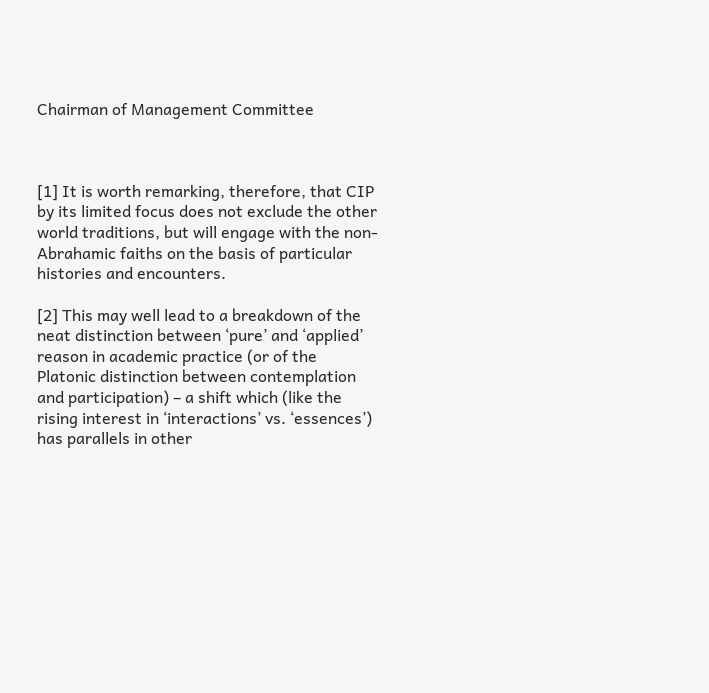Chairman of Management Committee



[1] It is worth remarking, therefore, that CIP by its limited focus does not exclude the other world traditions, but will engage with the non-Abrahamic faiths on the basis of particular histories and encounters.

[2] This may well lead to a breakdown of the neat distinction between ‘pure’ and ‘applied’ reason in academic practice (or of the Platonic distinction between contemplation and participation) – a shift which (like the rising interest in ‘interactions’ vs. ‘essences’) has parallels in other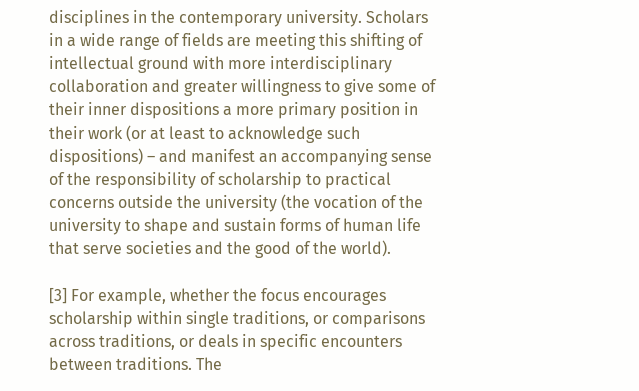disciplines in the contemporary university. Scholars in a wide range of fields are meeting this shifting of intellectual ground with more interdisciplinary collaboration and greater willingness to give some of their inner dispositions a more primary position in their work (or at least to acknowledge such dispositions) – and manifest an accompanying sense of the responsibility of scholarship to practical concerns outside the university (the vocation of the university to shape and sustain forms of human life that serve societies and the good of the world).

[3] For example, whether the focus encourages scholarship within single traditions, or comparisons across traditions, or deals in specific encounters between traditions. The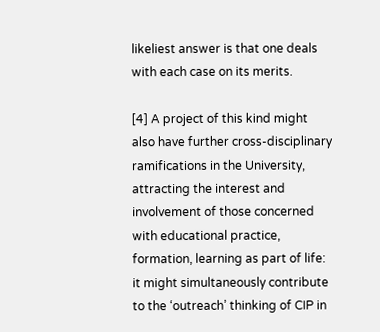likeliest answer is that one deals with each case on its merits.

[4] A project of this kind might also have further cross-disciplinary ramifications in the University, attracting the interest and involvement of those concerned with educational practice, formation, learning as part of life: it might simultaneously contribute to the ‘outreach’ thinking of CIP in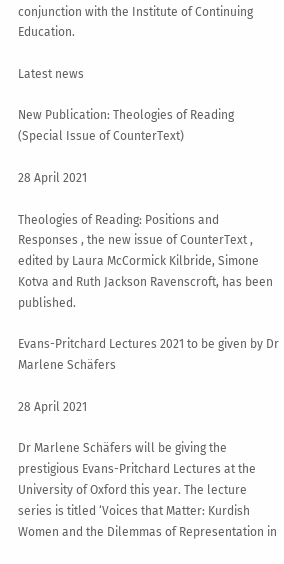conjunction with the Institute of Continuing Education.

Latest news

New Publication: Theologies of Reading (Special Issue of CounterText)

28 April 2021

Theologies of Reading: Positions and Responses , the new issue of CounterText , edited by Laura McCormick Kilbride, Simone Kotva and Ruth Jackson Ravenscroft, has been published.

Evans-Pritchard Lectures 2021 to be given by Dr Marlene Schäfers

28 April 2021

Dr Marlene Schäfers will be giving the prestigious Evans-Pritchard Lectures at the University of Oxford this year. The lecture series is titled ‘Voices that Matter: Kurdish Women and the Dilemmas of Representation in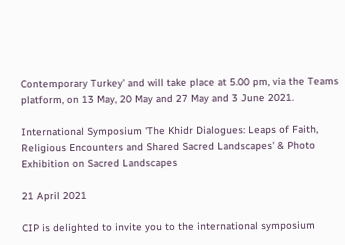Contemporary Turkey’ and will take place at 5.00 pm, via the Teams platform, on 13 May, 20 May and 27 May and 3 June 2021.

International Symposium 'The Khidr Dialogues: Leaps of Faith, Religious Encounters and Shared Sacred Landscapes' & Photo Exhibition on Sacred Landscapes

21 April 2021

CIP is delighted to invite you to the international symposium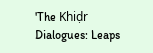'The Khiḍr Dialogues: Leaps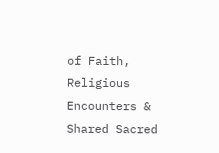of Faith, Religious Encounters & Shared Sacred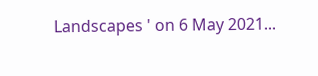Landscapes ' on 6 May 2021...